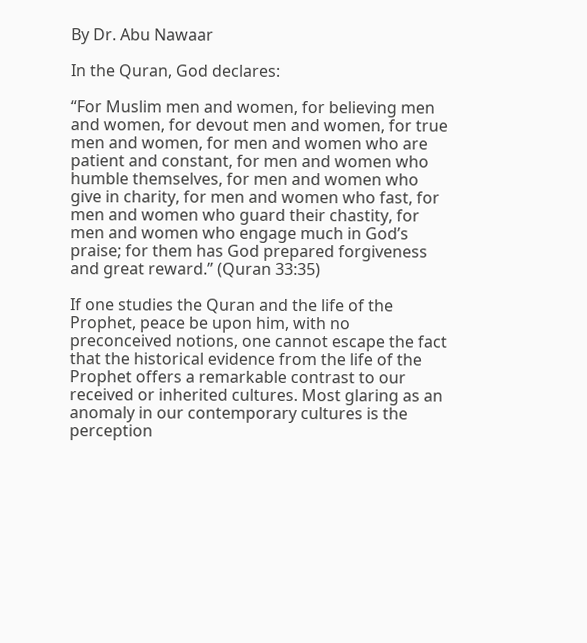By Dr. Abu Nawaar

In the Quran, God declares:

“For Muslim men and women, for believing men and women, for devout men and women, for true men and women, for men and women who are patient and constant, for men and women who humble themselves, for men and women who give in charity, for men and women who fast, for men and women who guard their chastity, for men and women who engage much in God’s praise; for them has God prepared forgiveness and great reward.” (Quran 33:35)

If one studies the Quran and the life of the Prophet, peace be upon him, with no preconceived notions, one cannot escape the fact that the historical evidence from the life of the Prophet offers a remarkable contrast to our received or inherited cultures. Most glaring as an anomaly in our contemporary cultures is the perception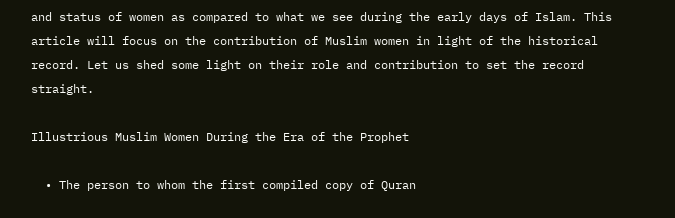and status of women as compared to what we see during the early days of Islam. This article will focus on the contribution of Muslim women in light of the historical record. Let us shed some light on their role and contribution to set the record straight.

Illustrious Muslim Women During the Era of the Prophet

  • The person to whom the first compiled copy of Quran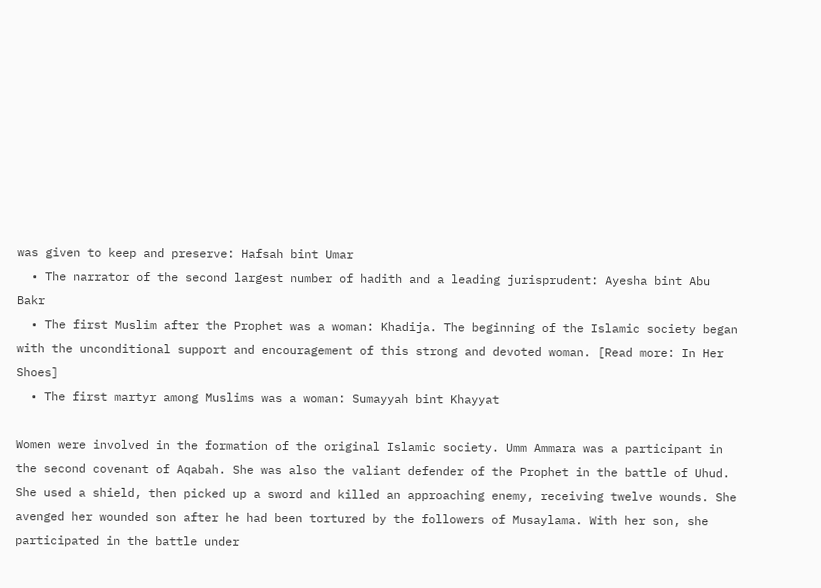was given to keep and preserve: Hafsah bint Umar
  • The narrator of the second largest number of hadith and a leading jurisprudent: Ayesha bint Abu Bakr
  • The first Muslim after the Prophet was a woman: Khadija. The beginning of the Islamic society began with the unconditional support and encouragement of this strong and devoted woman. [Read more: In Her Shoes]
  • The first martyr among Muslims was a woman: Sumayyah bint Khayyat

Women were involved in the formation of the original Islamic society. Umm Ammara was a participant in the second covenant of Aqabah. She was also the valiant defender of the Prophet in the battle of Uhud. She used a shield, then picked up a sword and killed an approaching enemy, receiving twelve wounds. She avenged her wounded son after he had been tortured by the followers of Musaylama. With her son, she participated in the battle under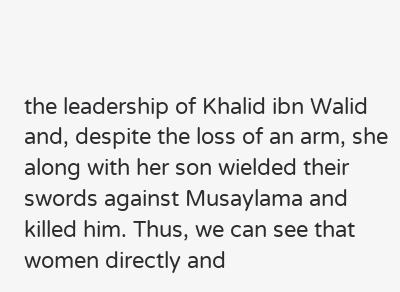the leadership of Khalid ibn Walid and, despite the loss of an arm, she along with her son wielded their swords against Musaylama and killed him. Thus, we can see that women directly and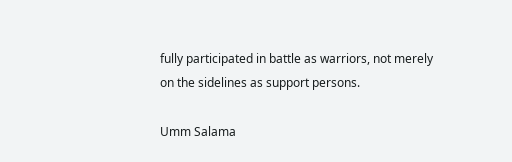fully participated in battle as warriors, not merely on the sidelines as support persons.

Umm Salama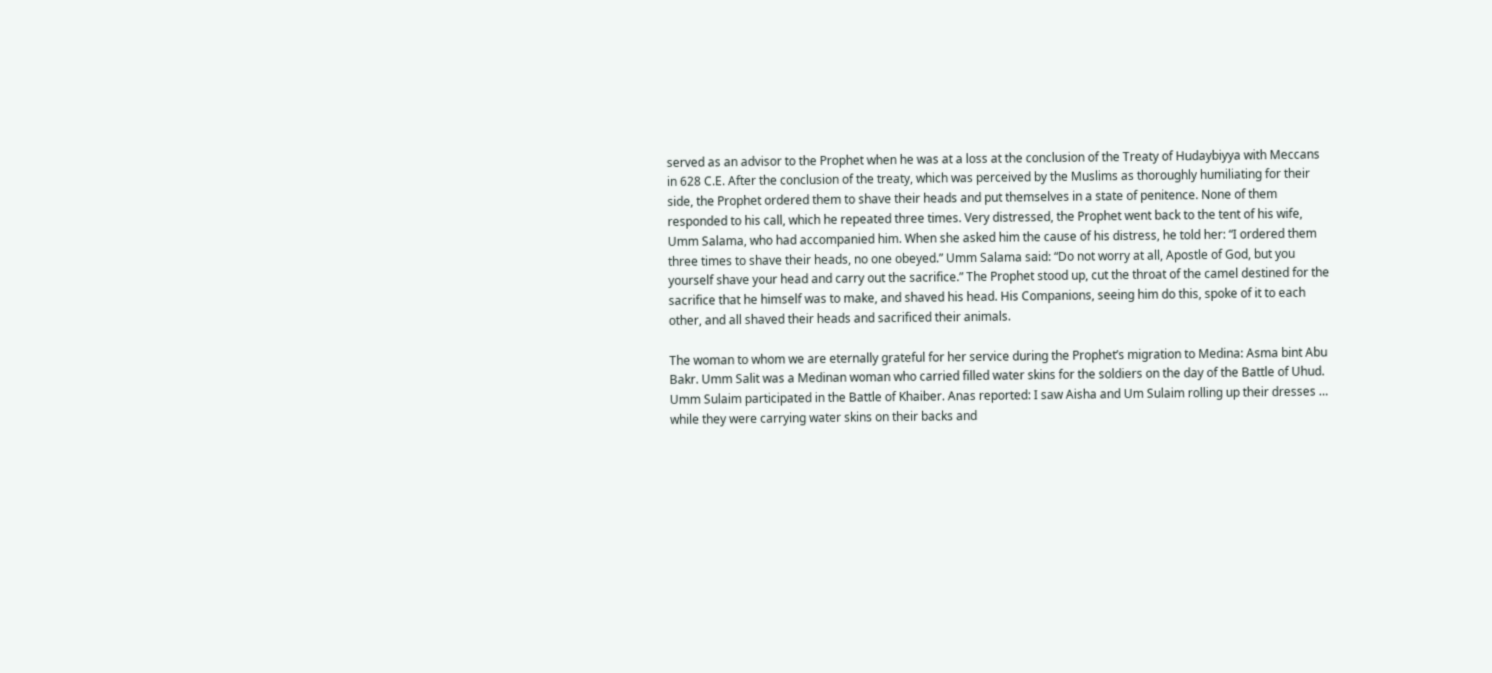served as an advisor to the Prophet when he was at a loss at the conclusion of the Treaty of Hudaybiyya with Meccans in 628 C.E. After the conclusion of the treaty, which was perceived by the Muslims as thoroughly humiliating for their side, the Prophet ordered them to shave their heads and put themselves in a state of penitence. None of them responded to his call, which he repeated three times. Very distressed, the Prophet went back to the tent of his wife, Umm Salama, who had accompanied him. When she asked him the cause of his distress, he told her: “I ordered them three times to shave their heads, no one obeyed.” Umm Salama said: “Do not worry at all, Apostle of God, but you yourself shave your head and carry out the sacrifice.” The Prophet stood up, cut the throat of the camel destined for the sacrifice that he himself was to make, and shaved his head. His Companions, seeing him do this, spoke of it to each other, and all shaved their heads and sacrificed their animals.

The woman to whom we are eternally grateful for her service during the Prophet’s migration to Medina: Asma bint Abu Bakr. Umm Salit was a Medinan woman who carried filled water skins for the soldiers on the day of the Battle of Uhud. Umm Sulaim participated in the Battle of Khaiber. Anas reported: I saw Aisha and Um Sulaim rolling up their dresses … while they were carrying water skins on their backs and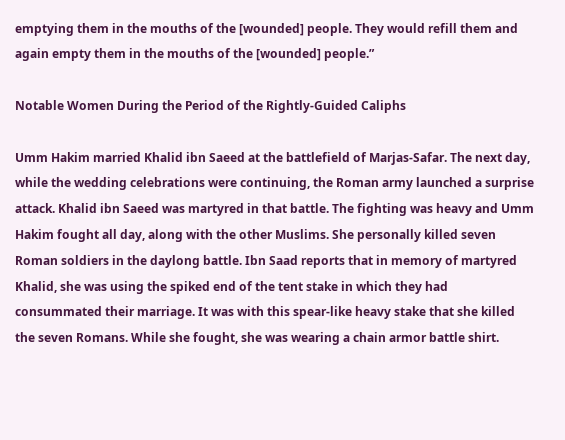emptying them in the mouths of the [wounded] people. They would refill them and again empty them in the mouths of the [wounded] people.”

Notable Women During the Period of the Rightly-Guided Caliphs

Umm Hakim married Khalid ibn Saeed at the battlefield of Marjas-Safar. The next day, while the wedding celebrations were continuing, the Roman army launched a surprise attack. Khalid ibn Saeed was martyred in that battle. The fighting was heavy and Umm Hakim fought all day, along with the other Muslims. She personally killed seven Roman soldiers in the daylong battle. Ibn Saad reports that in memory of martyred Khalid, she was using the spiked end of the tent stake in which they had consummated their marriage. It was with this spear-like heavy stake that she killed the seven Romans. While she fought, she was wearing a chain armor battle shirt.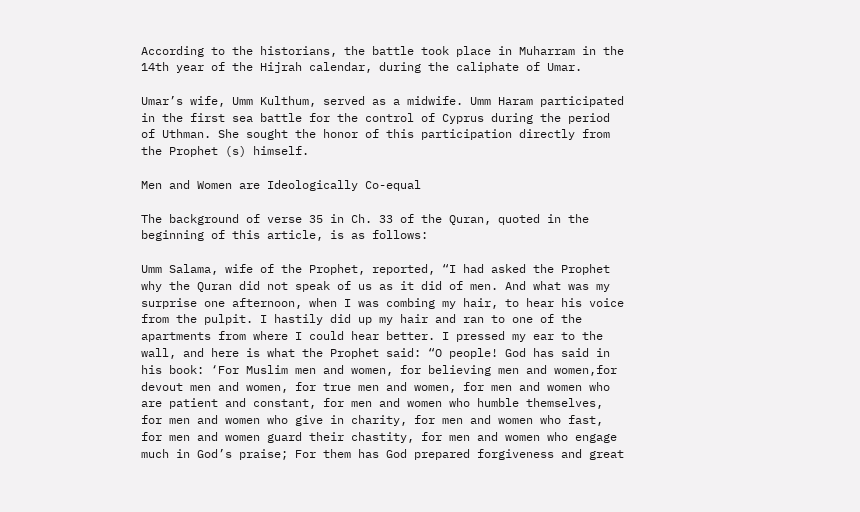According to the historians, the battle took place in Muharram in the 14th year of the Hijrah calendar, during the caliphate of Umar.

Umar’s wife, Umm Kulthum, served as a midwife. Umm Haram participated in the first sea battle for the control of Cyprus during the period of Uthman. She sought the honor of this participation directly from the Prophet (s) himself.

Men and Women are Ideologically Co-equal

The background of verse 35 in Ch. 33 of the Quran, quoted in the beginning of this article, is as follows:

Umm Salama, wife of the Prophet, reported, “I had asked the Prophet why the Quran did not speak of us as it did of men. And what was my surprise one afternoon, when I was combing my hair, to hear his voice from the pulpit. I hastily did up my hair and ran to one of the apartments from where I could hear better. I pressed my ear to the wall, and here is what the Prophet said: “O people! God has said in his book: ‘For Muslim men and women, for believing men and women,for devout men and women, for true men and women, for men and women who are patient and constant, for men and women who humble themselves, for men and women who give in charity, for men and women who fast, for men and women guard their chastity, for men and women who engage much in God’s praise; For them has God prepared forgiveness and great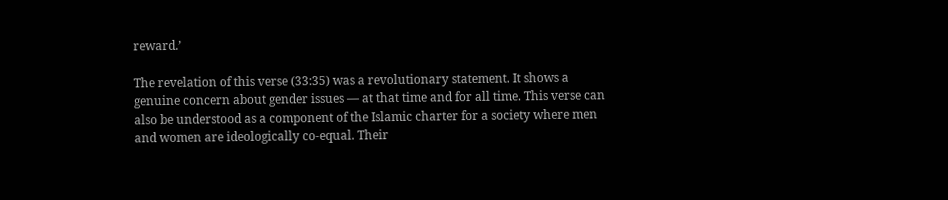reward.’

The revelation of this verse (33:35) was a revolutionary statement. It shows a genuine concern about gender issues — at that time and for all time. This verse can also be understood as a component of the Islamic charter for a society where men and women are ideologically co-equal. Their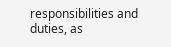responsibilities and duties, as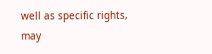well as specific rights, may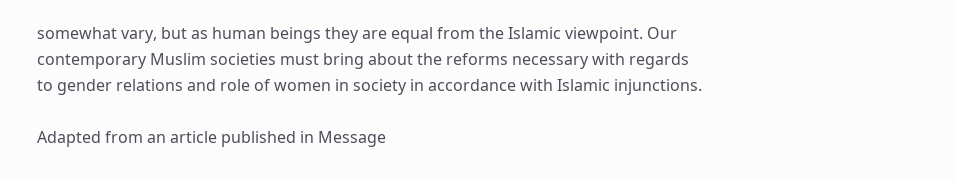somewhat vary, but as human beings they are equal from the Islamic viewpoint. Our contemporary Muslim societies must bring about the reforms necessary with regards to gender relations and role of women in society in accordance with Islamic injunctions.

Adapted from an article published in Message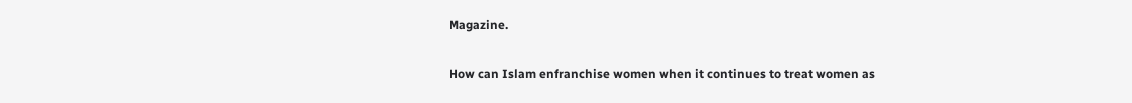Magazine.

How can Islam enfranchise women when it continues to treat women as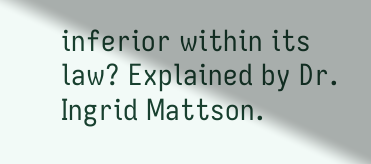inferior within its law? Explained by Dr. Ingrid Mattson.